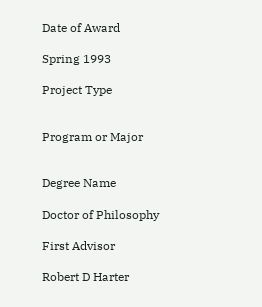Date of Award

Spring 1993

Project Type


Program or Major


Degree Name

Doctor of Philosophy

First Advisor

Robert D Harter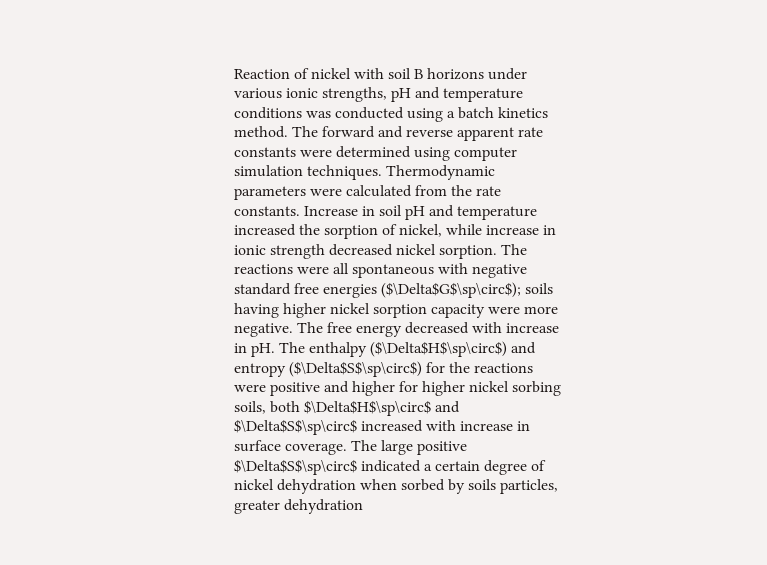Reaction of nickel with soil B horizons under various ionic strengths, pH and temperature conditions was conducted using a batch kinetics method. The forward and reverse apparent rate constants were determined using computer simulation techniques. Thermodynamic parameters were calculated from the rate constants. Increase in soil pH and temperature increased the sorption of nickel, while increase in ionic strength decreased nickel sorption. The reactions were all spontaneous with negative standard free energies ($\Delta$G$\sp\circ$); soils having higher nickel sorption capacity were more negative. The free energy decreased with increase in pH. The enthalpy ($\Delta$H$\sp\circ$) and entropy ($\Delta$S$\sp\circ$) for the reactions were positive and higher for higher nickel sorbing soils, both $\Delta$H$\sp\circ$ and $\Delta$S$\sp\circ$ increased with increase in surface coverage. The large positive $\Delta$S$\sp\circ$ indicated a certain degree of nickel dehydration when sorbed by soils particles, greater dehydration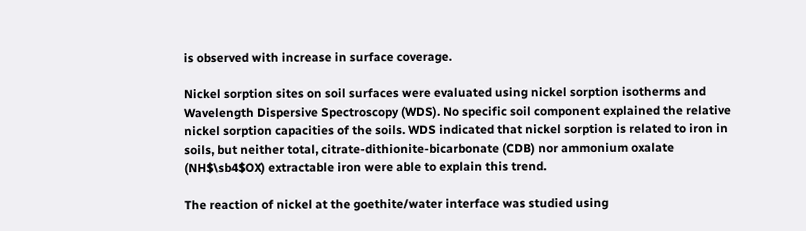is observed with increase in surface coverage.

Nickel sorption sites on soil surfaces were evaluated using nickel sorption isotherms and Wavelength Dispersive Spectroscopy (WDS). No specific soil component explained the relative nickel sorption capacities of the soils. WDS indicated that nickel sorption is related to iron in soils, but neither total, citrate-dithionite-bicarbonate (CDB) nor ammonium oxalate (NH$\sb4$OX) extractable iron were able to explain this trend.

The reaction of nickel at the goethite/water interface was studied using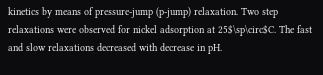kinetics by means of pressure-jump (p-jump) relaxation. Two step relaxations were observed for nickel adsorption at 25$\sp\circ$C. The fast and slow relaxations decreased with decrease in pH.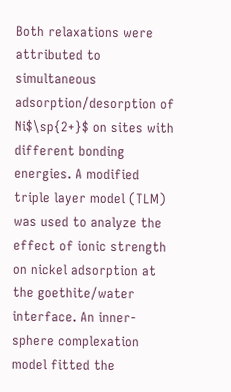Both relaxations were attributed to simultaneous adsorption/desorption of Ni$\sp{2+}$ on sites with different bonding energies. A modified triple layer model (TLM) was used to analyze the effect of ionic strength on nickel adsorption at the goethite/water interface. An inner-sphere complexation model fitted the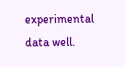experimental data well.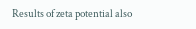Results of zeta potential also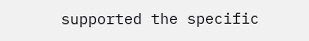supported the specific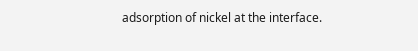adsorption of nickel at the interface.